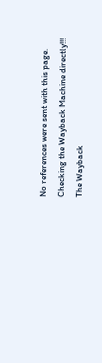No references were sent with this page. Checking the Wayback Machine directly!!!
The Wayback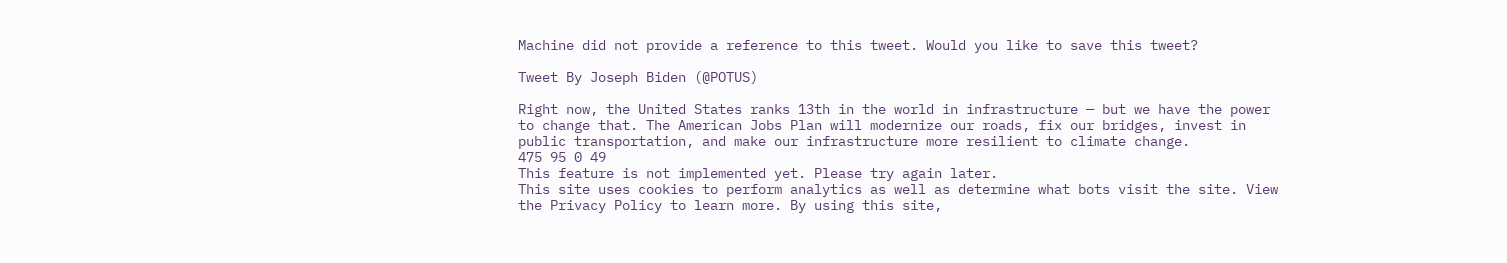Machine did not provide a reference to this tweet. Would you like to save this tweet?

Tweet By Joseph Biden (@POTUS)

Right now, the United States ranks 13th in the world in infrastructure — but we have the power to change that. The American Jobs Plan will modernize our roads, fix our bridges, invest in public transportation, and make our infrastructure more resilient to climate change.
475 95 0 49
This feature is not implemented yet. Please try again later.
This site uses cookies to perform analytics as well as determine what bots visit the site. View the Privacy Policy to learn more. By using this site,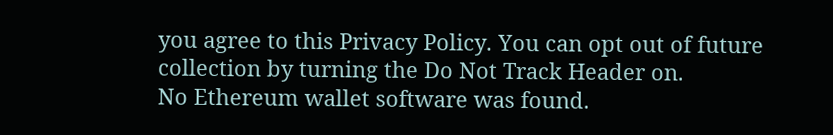you agree to this Privacy Policy. You can opt out of future collection by turning the Do Not Track Header on.
No Ethereum wallet software was found.